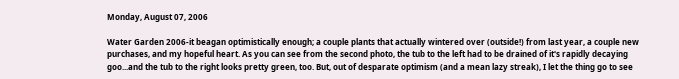Monday, August 07, 2006

Water Garden 2006-it beagan optimistically enough; a couple plants that actually wintered over (outside!) from last year, a couple new purchases, and my hopeful heart. As you can see from the second photo, the tub to the left had to be drained of it's rapidly decaying goo...and the tub to the right looks pretty green, too. But, out of desparate optimism (and a mean lazy streak), I let the thing go to see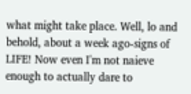what might take place. Well, lo and behold, about a week ago-signs of LIFE! Now even I'm not naieve enough to actually dare to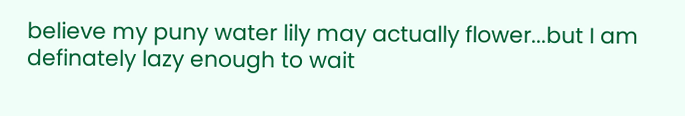believe my puny water lily may actually flower...but I am definately lazy enough to wait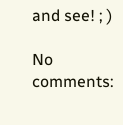and see! ; )

No comments: